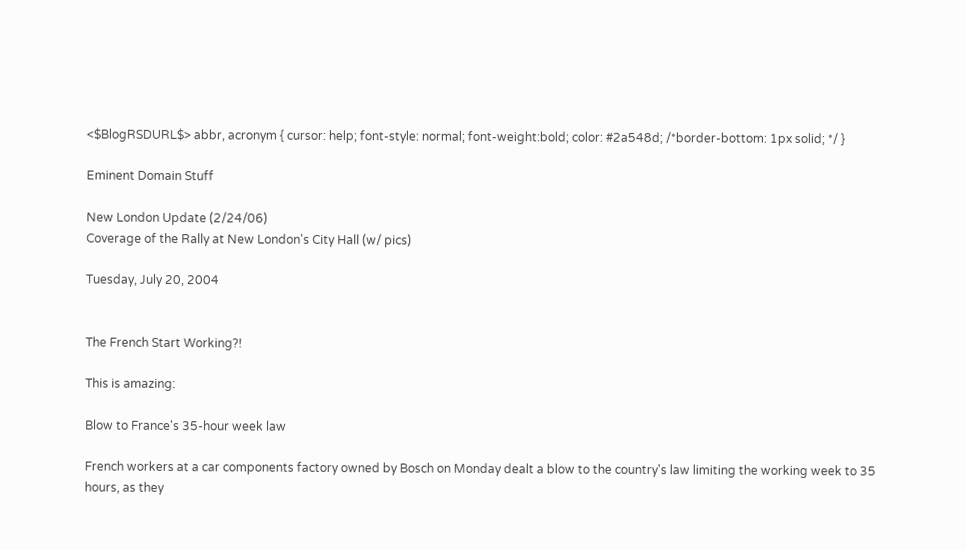<$BlogRSDURL$> abbr, acronym { cursor: help; font-style: normal; font-weight:bold; color: #2a548d; /*border-bottom: 1px solid; */ }

Eminent Domain Stuff

New London Update (2/24/06)
Coverage of the Rally at New London's City Hall (w/ pics)

Tuesday, July 20, 2004


The French Start Working?!

This is amazing:

Blow to France's 35-hour week law

French workers at a car components factory owned by Bosch on Monday dealt a blow to the country's law limiting the working week to 35 hours, as they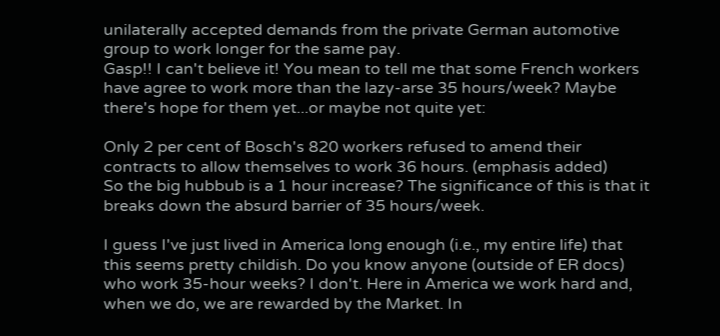unilaterally accepted demands from the private German automotive group to work longer for the same pay.
Gasp!! I can't believe it! You mean to tell me that some French workers have agree to work more than the lazy-arse 35 hours/week? Maybe there's hope for them yet...or maybe not quite yet:

Only 2 per cent of Bosch's 820 workers refused to amend their contracts to allow themselves to work 36 hours. (emphasis added)
So the big hubbub is a 1 hour increase? The significance of this is that it breaks down the absurd barrier of 35 hours/week.

I guess I've just lived in America long enough (i.e., my entire life) that this seems pretty childish. Do you know anyone (outside of ER docs) who work 35-hour weeks? I don't. Here in America we work hard and, when we do, we are rewarded by the Market. In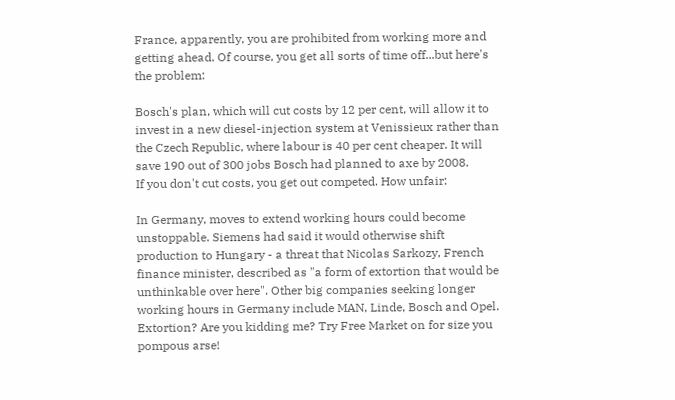France, apparently, you are prohibited from working more and getting ahead. Of course, you get all sorts of time off...but here's the problem:

Bosch's plan, which will cut costs by 12 per cent, will allow it to invest in a new diesel-injection system at Venissieux rather than the Czech Republic, where labour is 40 per cent cheaper. It will save 190 out of 300 jobs Bosch had planned to axe by 2008.
If you don't cut costs, you get out competed. How unfair:

In Germany, moves to extend working hours could become unstoppable. Siemens had said it would otherwise shift production to Hungary - a threat that Nicolas Sarkozy, French finance minister, described as "a form of extortion that would be unthinkable over here". Other big companies seeking longer working hours in Germany include MAN, Linde, Bosch and Opel.
Extortion? Are you kidding me? Try Free Market on for size you pompous arse!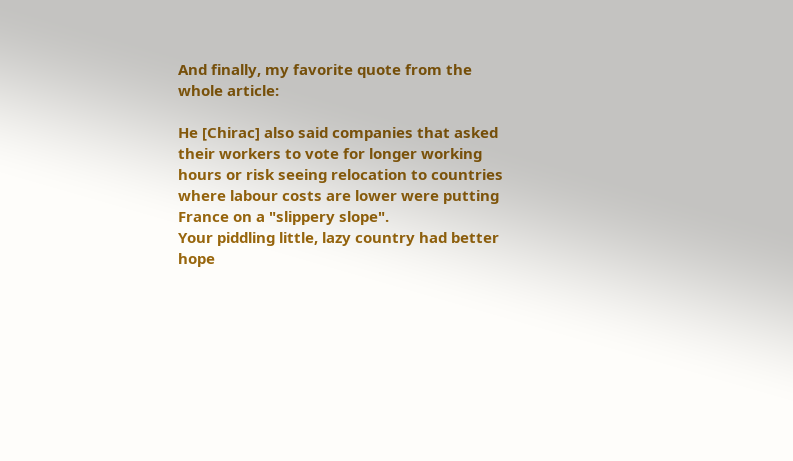And finally, my favorite quote from the whole article:

He [Chirac] also said companies that asked their workers to vote for longer working hours or risk seeing relocation to countries where labour costs are lower were putting France on a "slippery slope".
Your piddling little, lazy country had better hope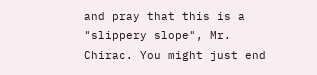and pray that this is a "slippery slope", Mr. Chirac. You might just end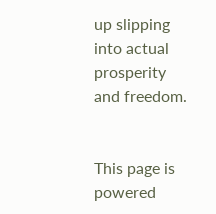up slipping into actual prosperity and freedom.


This page is powered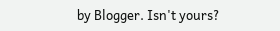by Blogger. Isn't yours?